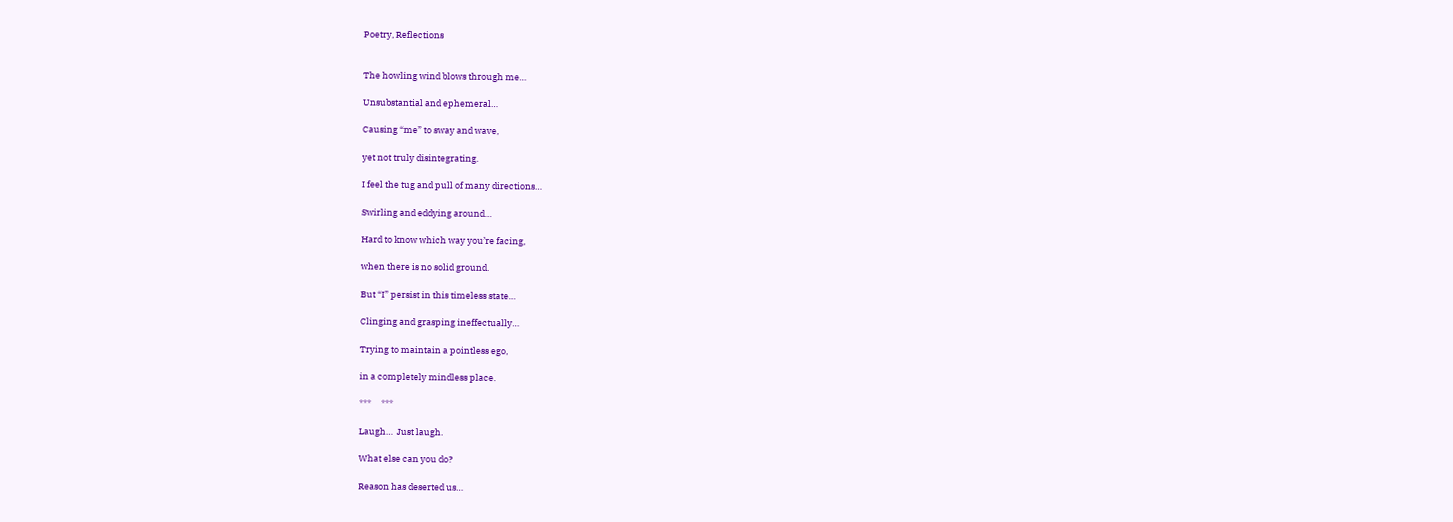Poetry, Reflections


The howling wind blows through me…

Unsubstantial and ephemeral…

Causing “me” to sway and wave,

yet not truly disintegrating.

I feel the tug and pull of many directions…

Swirling and eddying around…

Hard to know which way you’re facing,

when there is no solid ground.

But “I” persist in this timeless state…

Clinging and grasping ineffectually…

Trying to maintain a pointless ego,

in a completely mindless place.

***     ***

Laugh…  Just laugh.

What else can you do?

Reason has deserted us…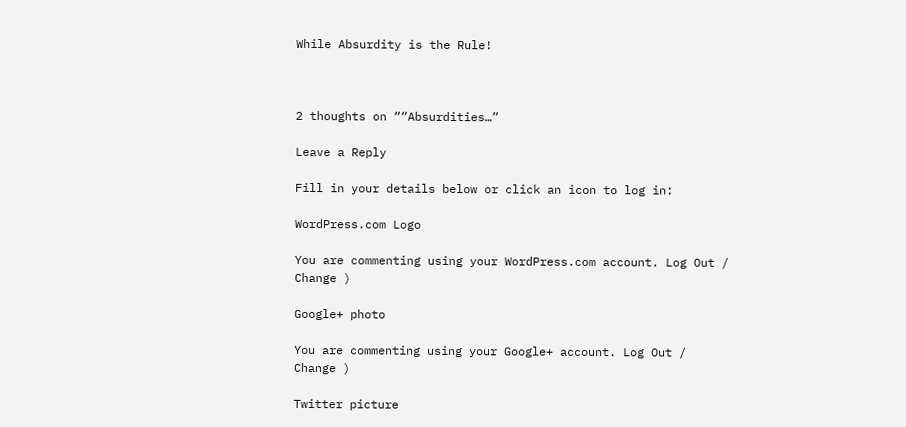While Absurdity is the Rule!



2 thoughts on ““Absurdities…”

Leave a Reply

Fill in your details below or click an icon to log in:

WordPress.com Logo

You are commenting using your WordPress.com account. Log Out /  Change )

Google+ photo

You are commenting using your Google+ account. Log Out /  Change )

Twitter picture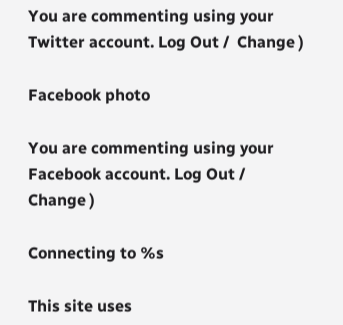You are commenting using your Twitter account. Log Out /  Change )

Facebook photo

You are commenting using your Facebook account. Log Out /  Change )

Connecting to %s

This site uses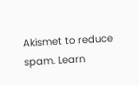Akismet to reduce spam. Learn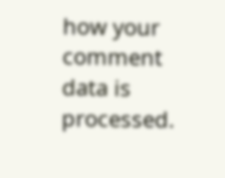how your comment data is processed.